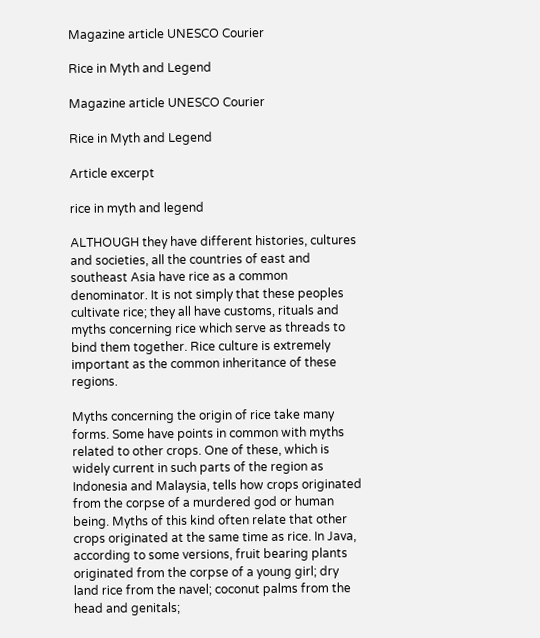Magazine article UNESCO Courier

Rice in Myth and Legend

Magazine article UNESCO Courier

Rice in Myth and Legend

Article excerpt

rice in myth and legend

ALTHOUGH they have different histories, cultures and societies, all the countries of east and southeast Asia have rice as a common denominator. It is not simply that these peoples cultivate rice; they all have customs, rituals and myths concerning rice which serve as threads to bind them together. Rice culture is extremely important as the common inheritance of these regions.

Myths concerning the origin of rice take many forms. Some have points in common with myths related to other crops. One of these, which is widely current in such parts of the region as Indonesia and Malaysia, tells how crops originated from the corpse of a murdered god or human being. Myths of this kind often relate that other crops originated at the same time as rice. In Java, according to some versions, fruit bearing plants originated from the corpse of a young girl; dry land rice from the navel; coconut palms from the head and genitals;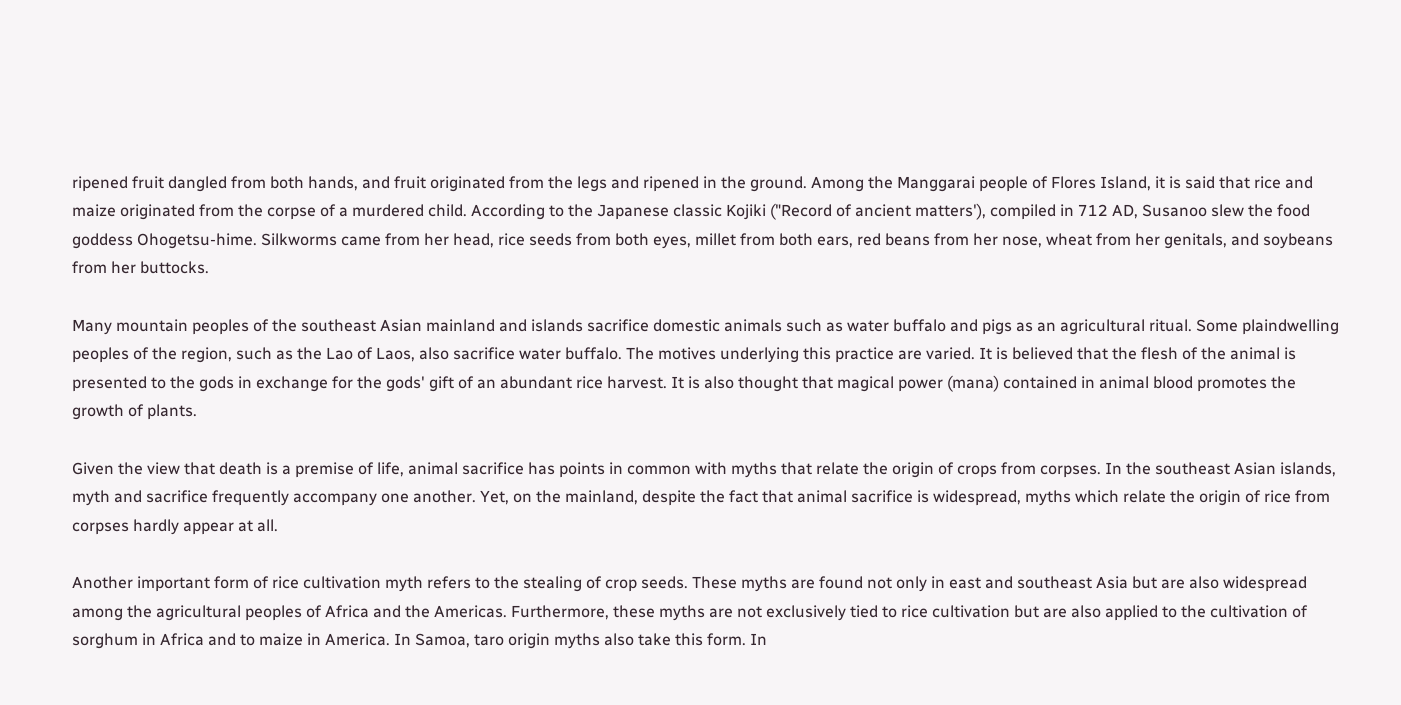ripened fruit dangled from both hands, and fruit originated from the legs and ripened in the ground. Among the Manggarai people of Flores Island, it is said that rice and maize originated from the corpse of a murdered child. According to the Japanese classic Kojiki ("Record of ancient matters'), compiled in 712 AD, Susanoo slew the food goddess Ohogetsu-hime. Silkworms came from her head, rice seeds from both eyes, millet from both ears, red beans from her nose, wheat from her genitals, and soybeans from her buttocks.

Many mountain peoples of the southeast Asian mainland and islands sacrifice domestic animals such as water buffalo and pigs as an agricultural ritual. Some plaindwelling peoples of the region, such as the Lao of Laos, also sacrifice water buffalo. The motives underlying this practice are varied. It is believed that the flesh of the animal is presented to the gods in exchange for the gods' gift of an abundant rice harvest. It is also thought that magical power (mana) contained in animal blood promotes the growth of plants.

Given the view that death is a premise of life, animal sacrifice has points in common with myths that relate the origin of crops from corpses. In the southeast Asian islands, myth and sacrifice frequently accompany one another. Yet, on the mainland, despite the fact that animal sacrifice is widespread, myths which relate the origin of rice from corpses hardly appear at all.

Another important form of rice cultivation myth refers to the stealing of crop seeds. These myths are found not only in east and southeast Asia but are also widespread among the agricultural peoples of Africa and the Americas. Furthermore, these myths are not exclusively tied to rice cultivation but are also applied to the cultivation of sorghum in Africa and to maize in America. In Samoa, taro origin myths also take this form. In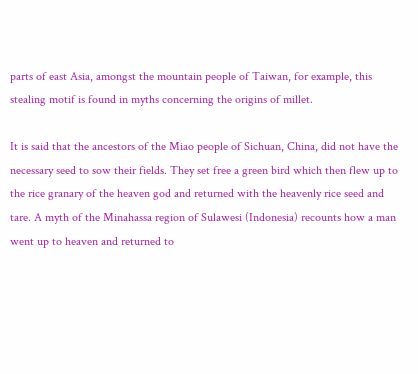parts of east Asia, amongst the mountain people of Taiwan, for example, this stealing motif is found in myths concerning the origins of millet.

It is said that the ancestors of the Miao people of Sichuan, China, did not have the necessary seed to sow their fields. They set free a green bird which then flew up to the rice granary of the heaven god and returned with the heavenly rice seed and tare. A myth of the Minahassa region of Sulawesi (Indonesia) recounts how a man went up to heaven and returned to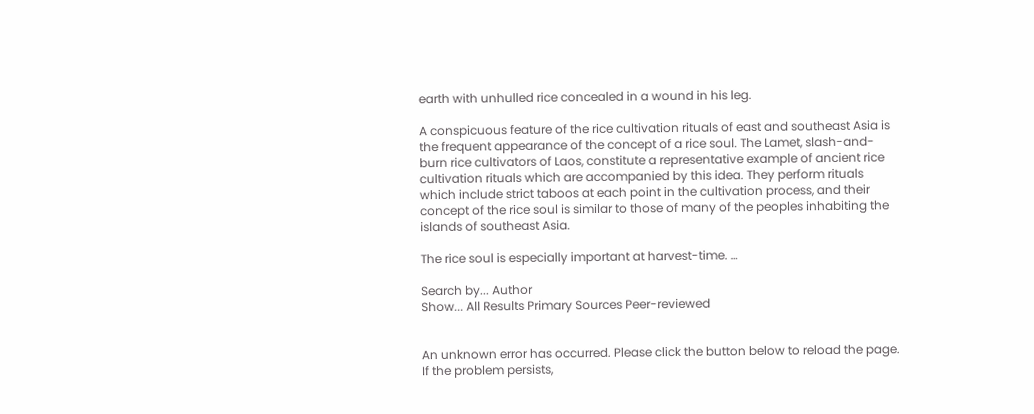earth with unhulled rice concealed in a wound in his leg.

A conspicuous feature of the rice cultivation rituals of east and southeast Asia is the frequent appearance of the concept of a rice soul. The Lamet, slash-and-burn rice cultivators of Laos, constitute a representative example of ancient rice cultivation rituals which are accompanied by this idea. They perform rituals which include strict taboos at each point in the cultivation process, and their concept of the rice soul is similar to those of many of the peoples inhabiting the islands of southeast Asia.

The rice soul is especially important at harvest-time. …

Search by... Author
Show... All Results Primary Sources Peer-reviewed


An unknown error has occurred. Please click the button below to reload the page. If the problem persists,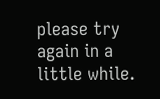please try again in a little while.